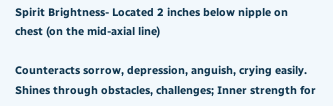Spirit Brightness- Located 2 inches below nipple on chest (on the mid-axial line)

Counteracts sorrow, depression, anguish, crying easily. Shines through obstacles, challenges; Inner strength for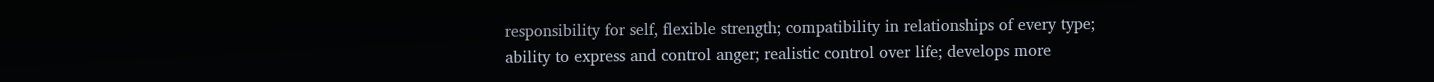responsibility for self, flexible strength; compatibility in relationships of every type; ability to express and control anger; realistic control over life; develops more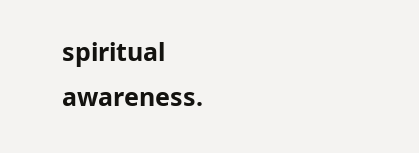spiritual awareness.